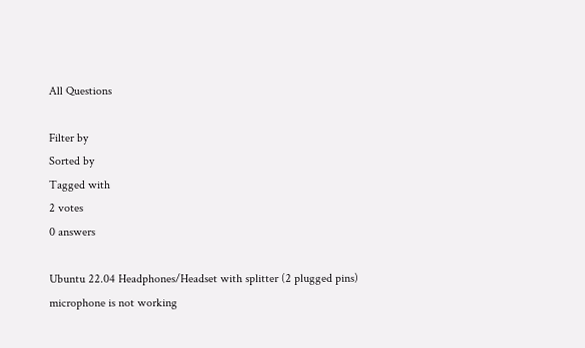All Questions

Filter by
Sorted by
Tagged with
2 votes
0 answers

Ubuntu 22.04 Headphones/Headset with splitter (2 plugged pins) microphone is not working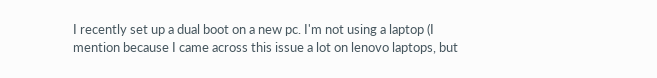I recently set up a dual boot on a new pc. I'm not using a laptop (I mention because I came across this issue a lot on lenovo laptops, but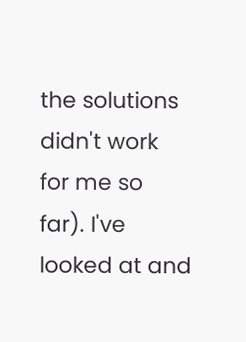the solutions didn't work for me so far). I've looked at and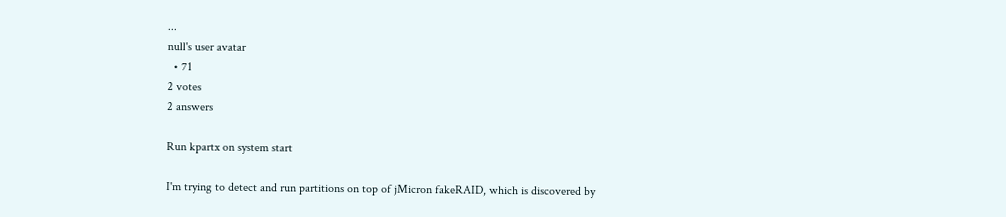...
null's user avatar
  • 71
2 votes
2 answers

Run kpartx on system start

I'm trying to detect and run partitions on top of jMicron fakeRAID, which is discovered by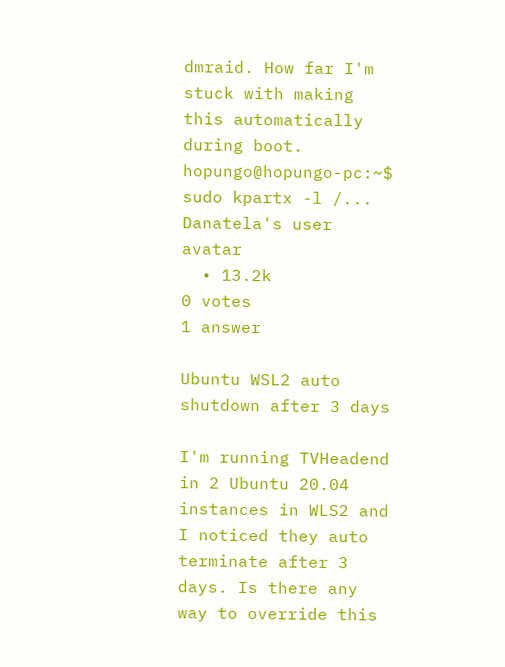dmraid. How far I'm stuck with making this automatically during boot. hopungo@hopungo-pc:~$ sudo kpartx -l /...
Danatela's user avatar
  • 13.2k
0 votes
1 answer

Ubuntu WSL2 auto shutdown after 3 days

I'm running TVHeadend in 2 Ubuntu 20.04 instances in WLS2 and I noticed they auto terminate after 3 days. Is there any way to override this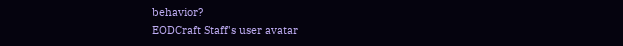behavior?
EODCraft Staff's user avatar